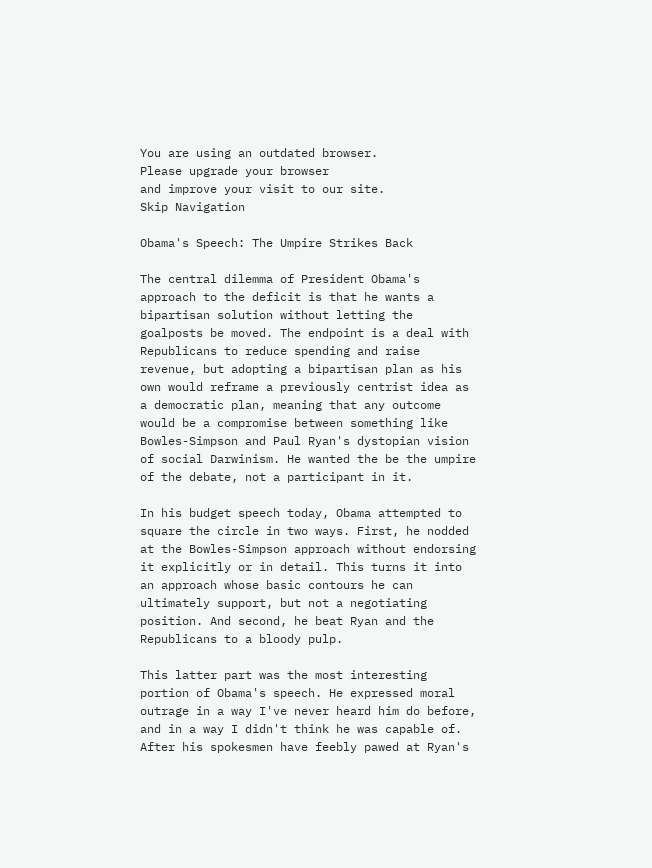You are using an outdated browser.
Please upgrade your browser
and improve your visit to our site.
Skip Navigation

Obama's Speech: The Umpire Strikes Back

The central dilemma of President Obama's approach to the deficit is that he wants a bipartisan solution without letting the goalposts be moved. The endpoint is a deal with Republicans to reduce spending and raise revenue, but adopting a bipartisan plan as his own would reframe a previously centrist idea as a democratic plan, meaning that any outcome would be a compromise between something like Bowles-Simpson and Paul Ryan's dystopian vision of social Darwinism. He wanted the be the umpire of the debate, not a participant in it.

In his budget speech today, Obama attempted to square the circle in two ways. First, he nodded at the Bowles-Simpson approach without endorsing it explicitly or in detail. This turns it into an approach whose basic contours he can ultimately support, but not a negotiating position. And second, he beat Ryan and the Republicans to a bloody pulp.

This latter part was the most interesting portion of Obama's speech. He expressed moral outrage in a way I've never heard him do before, and in a way I didn't think he was capable of. After his spokesmen have feebly pawed at Ryan's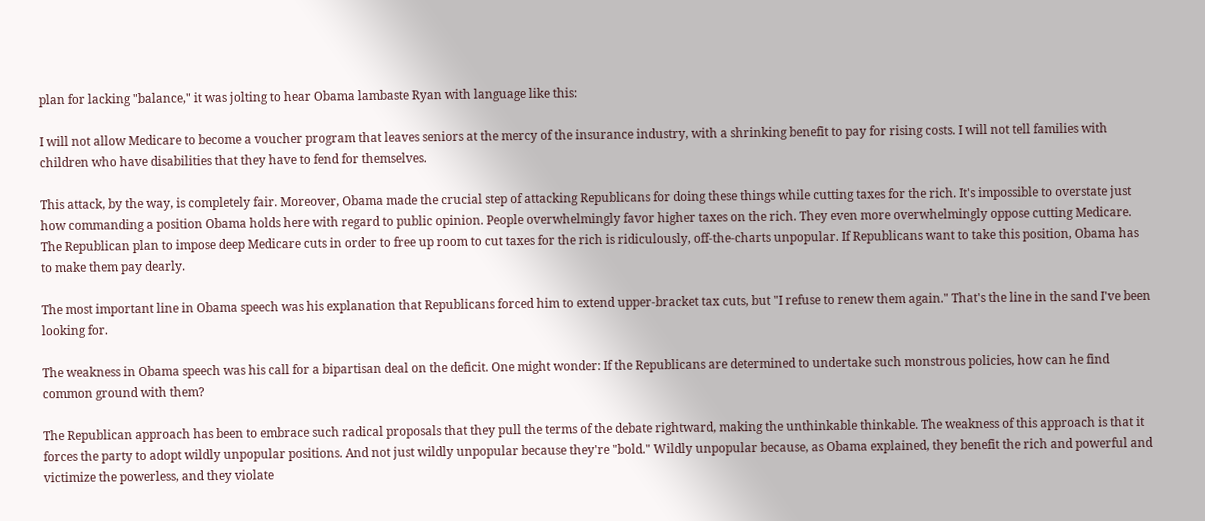plan for lacking "balance," it was jolting to hear Obama lambaste Ryan with language like this:

I will not allow Medicare to become a voucher program that leaves seniors at the mercy of the insurance industry, with a shrinking benefit to pay for rising costs. I will not tell families with children who have disabilities that they have to fend for themselves.

This attack, by the way, is completely fair. Moreover, Obama made the crucial step of attacking Republicans for doing these things while cutting taxes for the rich. It's impossible to overstate just how commanding a position Obama holds here with regard to public opinion. People overwhelmingly favor higher taxes on the rich. They even more overwhelmingly oppose cutting Medicare. The Republican plan to impose deep Medicare cuts in order to free up room to cut taxes for the rich is ridiculously, off-the-charts unpopular. If Republicans want to take this position, Obama has to make them pay dearly.

The most important line in Obama speech was his explanation that Republicans forced him to extend upper-bracket tax cuts, but "I refuse to renew them again." That's the line in the sand I've been looking for.

The weakness in Obama speech was his call for a bipartisan deal on the deficit. One might wonder: If the Republicans are determined to undertake such monstrous policies, how can he find common ground with them?

The Republican approach has been to embrace such radical proposals that they pull the terms of the debate rightward, making the unthinkable thinkable. The weakness of this approach is that it forces the party to adopt wildly unpopular positions. And not just wildly unpopular because they're "bold." Wildly unpopular because, as Obama explained, they benefit the rich and powerful and victimize the powerless, and they violate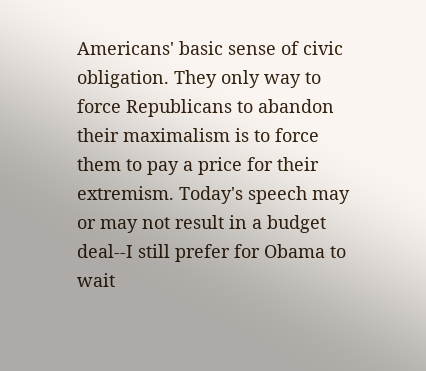Americans' basic sense of civic obligation. They only way to force Republicans to abandon their maximalism is to force them to pay a price for their extremism. Today's speech may or may not result in a budget deal--I still prefer for Obama to wait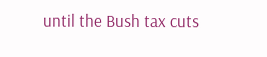until the Bush tax cuts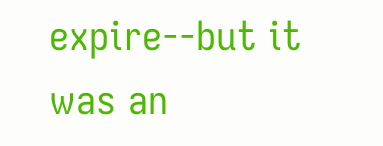expire--but it was an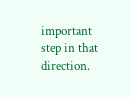important step in that direction.